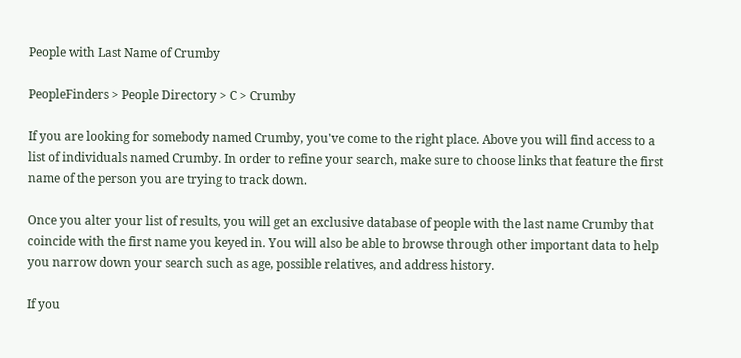People with Last Name of Crumby

PeopleFinders > People Directory > C > Crumby

If you are looking for somebody named Crumby, you've come to the right place. Above you will find access to a list of individuals named Crumby. In order to refine your search, make sure to choose links that feature the first name of the person you are trying to track down.

Once you alter your list of results, you will get an exclusive database of people with the last name Crumby that coincide with the first name you keyed in. You will also be able to browse through other important data to help you narrow down your search such as age, possible relatives, and address history.

If you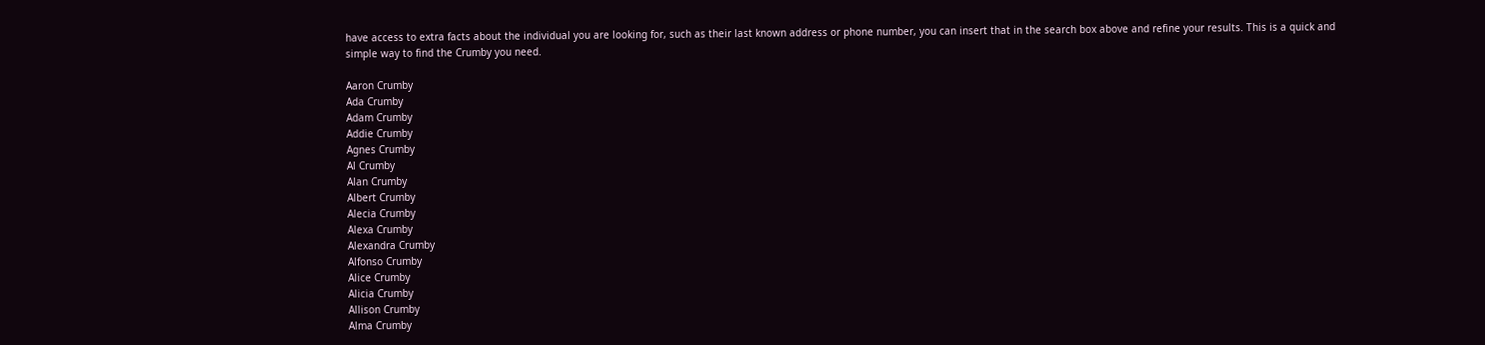have access to extra facts about the individual you are looking for, such as their last known address or phone number, you can insert that in the search box above and refine your results. This is a quick and simple way to find the Crumby you need.

Aaron Crumby
Ada Crumby
Adam Crumby
Addie Crumby
Agnes Crumby
Al Crumby
Alan Crumby
Albert Crumby
Alecia Crumby
Alexa Crumby
Alexandra Crumby
Alfonso Crumby
Alice Crumby
Alicia Crumby
Allison Crumby
Alma Crumby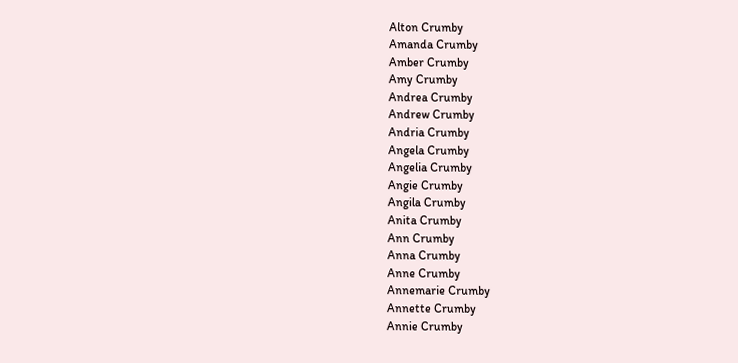Alton Crumby
Amanda Crumby
Amber Crumby
Amy Crumby
Andrea Crumby
Andrew Crumby
Andria Crumby
Angela Crumby
Angelia Crumby
Angie Crumby
Angila Crumby
Anita Crumby
Ann Crumby
Anna Crumby
Anne Crumby
Annemarie Crumby
Annette Crumby
Annie Crumby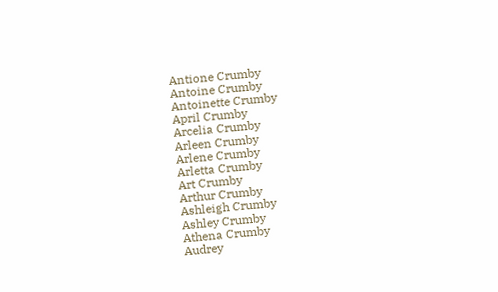Antione Crumby
Antoine Crumby
Antoinette Crumby
April Crumby
Arcelia Crumby
Arleen Crumby
Arlene Crumby
Arletta Crumby
Art Crumby
Arthur Crumby
Ashleigh Crumby
Ashley Crumby
Athena Crumby
Audrey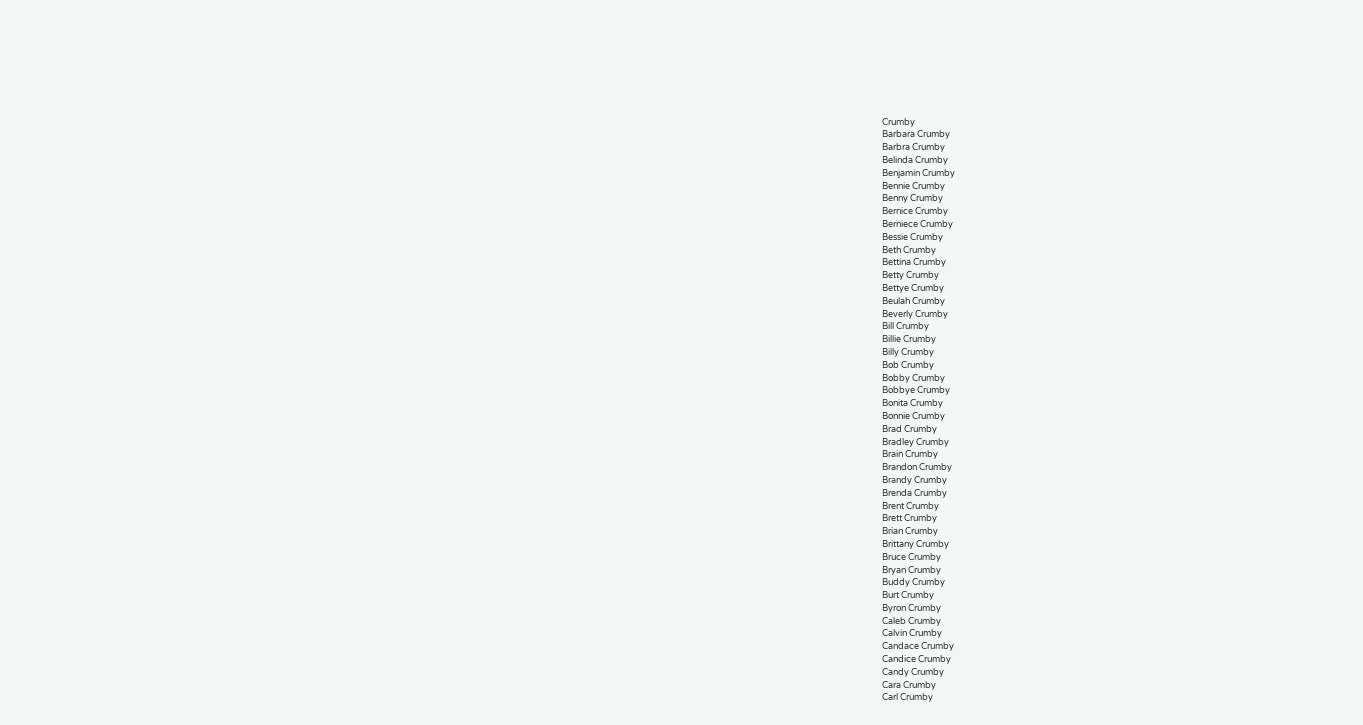Crumby
Barbara Crumby
Barbra Crumby
Belinda Crumby
Benjamin Crumby
Bennie Crumby
Benny Crumby
Bernice Crumby
Berniece Crumby
Bessie Crumby
Beth Crumby
Bettina Crumby
Betty Crumby
Bettye Crumby
Beulah Crumby
Beverly Crumby
Bill Crumby
Billie Crumby
Billy Crumby
Bob Crumby
Bobby Crumby
Bobbye Crumby
Bonita Crumby
Bonnie Crumby
Brad Crumby
Bradley Crumby
Brain Crumby
Brandon Crumby
Brandy Crumby
Brenda Crumby
Brent Crumby
Brett Crumby
Brian Crumby
Brittany Crumby
Bruce Crumby
Bryan Crumby
Buddy Crumby
Burt Crumby
Byron Crumby
Caleb Crumby
Calvin Crumby
Candace Crumby
Candice Crumby
Candy Crumby
Cara Crumby
Carl Crumby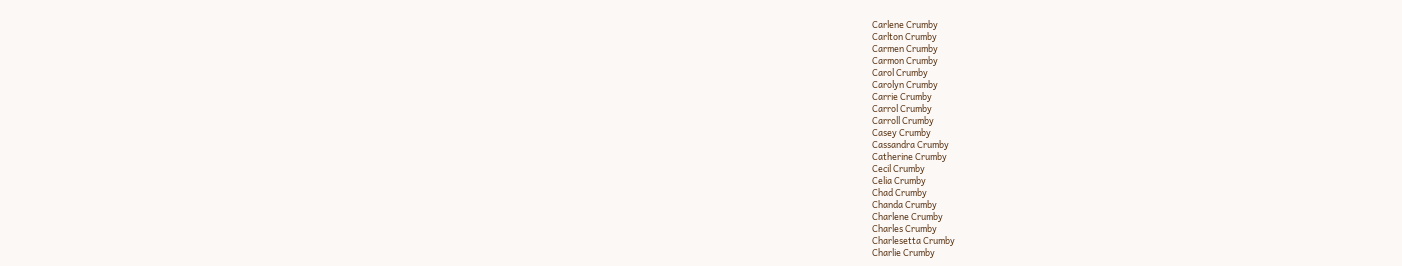Carlene Crumby
Carlton Crumby
Carmen Crumby
Carmon Crumby
Carol Crumby
Carolyn Crumby
Carrie Crumby
Carrol Crumby
Carroll Crumby
Casey Crumby
Cassandra Crumby
Catherine Crumby
Cecil Crumby
Celia Crumby
Chad Crumby
Chanda Crumby
Charlene Crumby
Charles Crumby
Charlesetta Crumby
Charlie Crumby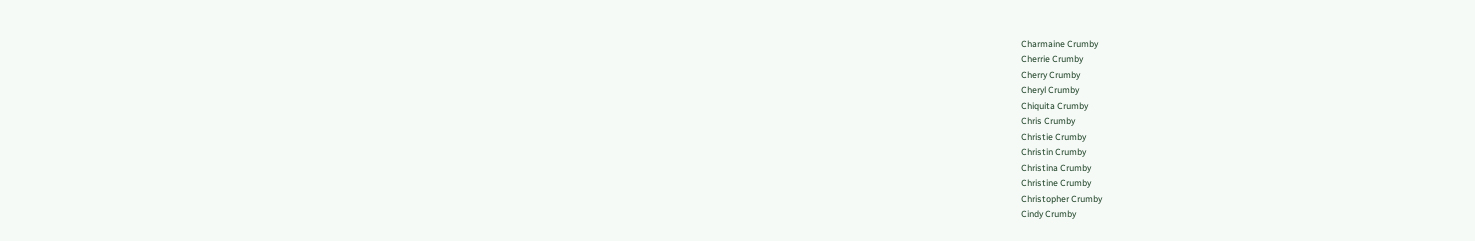Charmaine Crumby
Cherrie Crumby
Cherry Crumby
Cheryl Crumby
Chiquita Crumby
Chris Crumby
Christie Crumby
Christin Crumby
Christina Crumby
Christine Crumby
Christopher Crumby
Cindy Crumby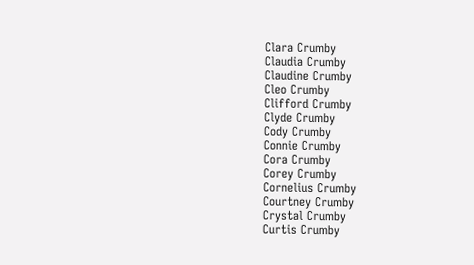Clara Crumby
Claudia Crumby
Claudine Crumby
Cleo Crumby
Clifford Crumby
Clyde Crumby
Cody Crumby
Connie Crumby
Cora Crumby
Corey Crumby
Cornelius Crumby
Courtney Crumby
Crystal Crumby
Curtis Crumby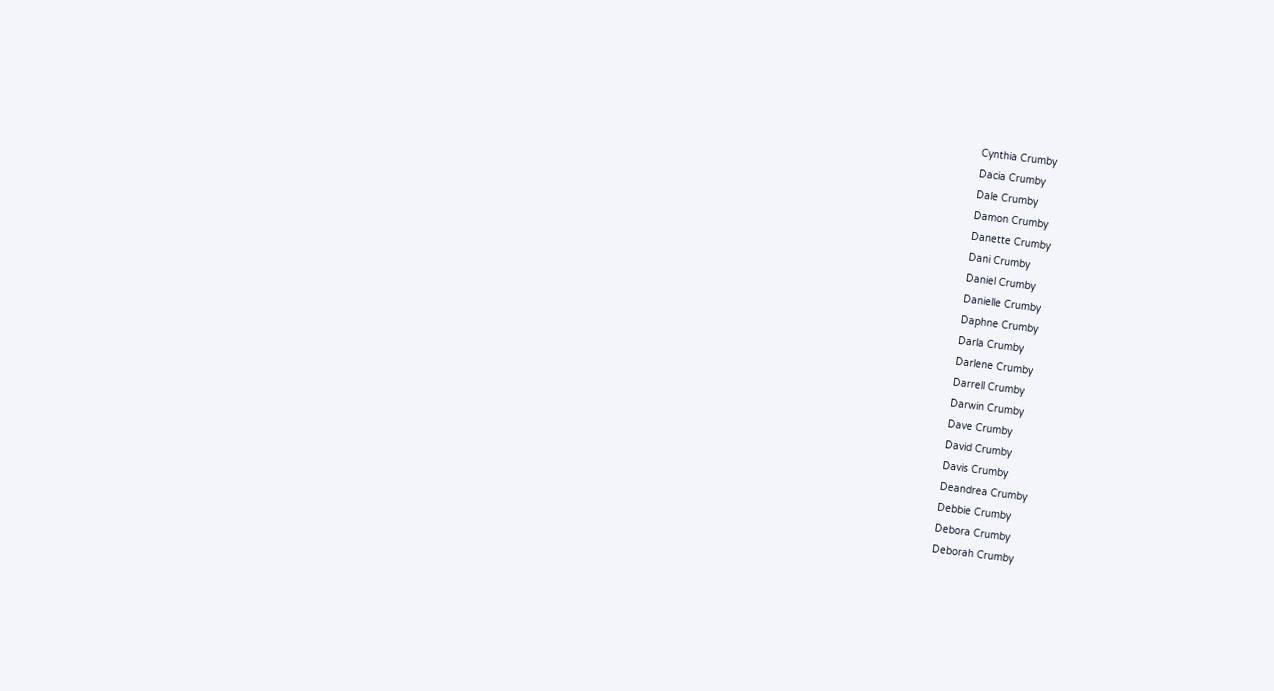Cynthia Crumby
Dacia Crumby
Dale Crumby
Damon Crumby
Danette Crumby
Dani Crumby
Daniel Crumby
Danielle Crumby
Daphne Crumby
Darla Crumby
Darlene Crumby
Darrell Crumby
Darwin Crumby
Dave Crumby
David Crumby
Davis Crumby
Deandrea Crumby
Debbie Crumby
Debora Crumby
Deborah Crumby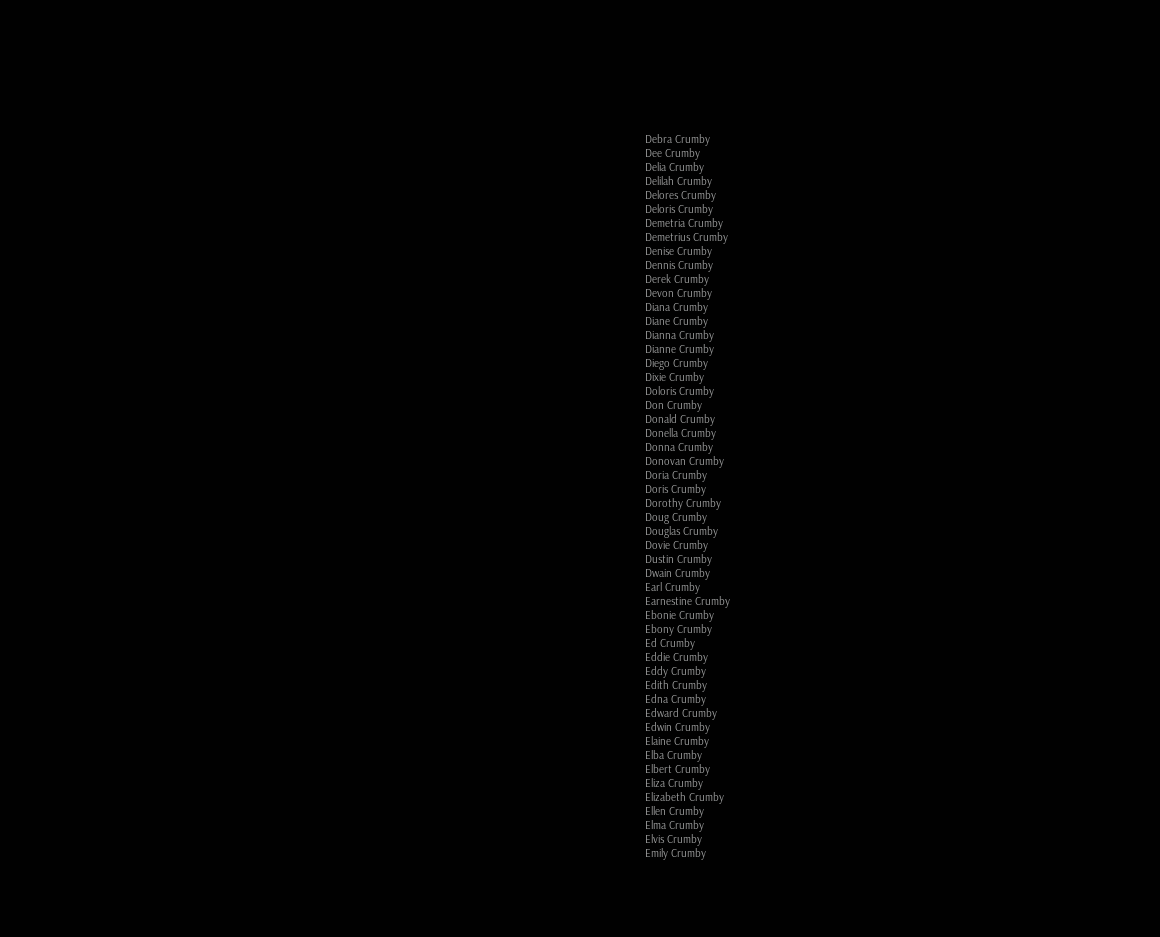Debra Crumby
Dee Crumby
Delia Crumby
Delilah Crumby
Delores Crumby
Deloris Crumby
Demetria Crumby
Demetrius Crumby
Denise Crumby
Dennis Crumby
Derek Crumby
Devon Crumby
Diana Crumby
Diane Crumby
Dianna Crumby
Dianne Crumby
Diego Crumby
Dixie Crumby
Doloris Crumby
Don Crumby
Donald Crumby
Donella Crumby
Donna Crumby
Donovan Crumby
Doria Crumby
Doris Crumby
Dorothy Crumby
Doug Crumby
Douglas Crumby
Dovie Crumby
Dustin Crumby
Dwain Crumby
Earl Crumby
Earnestine Crumby
Ebonie Crumby
Ebony Crumby
Ed Crumby
Eddie Crumby
Eddy Crumby
Edith Crumby
Edna Crumby
Edward Crumby
Edwin Crumby
Elaine Crumby
Elba Crumby
Elbert Crumby
Eliza Crumby
Elizabeth Crumby
Ellen Crumby
Elma Crumby
Elvis Crumby
Emily Crumby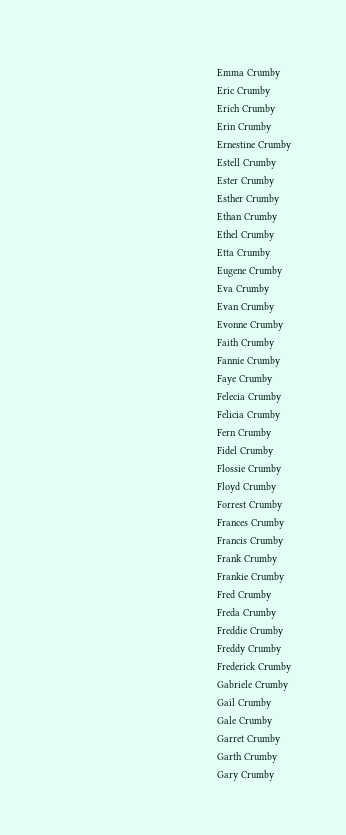Emma Crumby
Eric Crumby
Erich Crumby
Erin Crumby
Ernestine Crumby
Estell Crumby
Ester Crumby
Esther Crumby
Ethan Crumby
Ethel Crumby
Etta Crumby
Eugene Crumby
Eva Crumby
Evan Crumby
Evonne Crumby
Faith Crumby
Fannie Crumby
Faye Crumby
Felecia Crumby
Felicia Crumby
Fern Crumby
Fidel Crumby
Flossie Crumby
Floyd Crumby
Forrest Crumby
Frances Crumby
Francis Crumby
Frank Crumby
Frankie Crumby
Fred Crumby
Freda Crumby
Freddie Crumby
Freddy Crumby
Frederick Crumby
Gabriele Crumby
Gail Crumby
Gale Crumby
Garret Crumby
Garth Crumby
Gary Crumby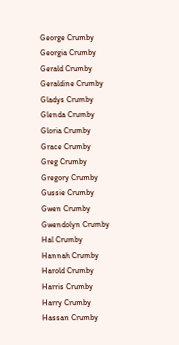George Crumby
Georgia Crumby
Gerald Crumby
Geraldine Crumby
Gladys Crumby
Glenda Crumby
Gloria Crumby
Grace Crumby
Greg Crumby
Gregory Crumby
Gussie Crumby
Gwen Crumby
Gwendolyn Crumby
Hal Crumby
Hannah Crumby
Harold Crumby
Harris Crumby
Harry Crumby
Hassan Crumby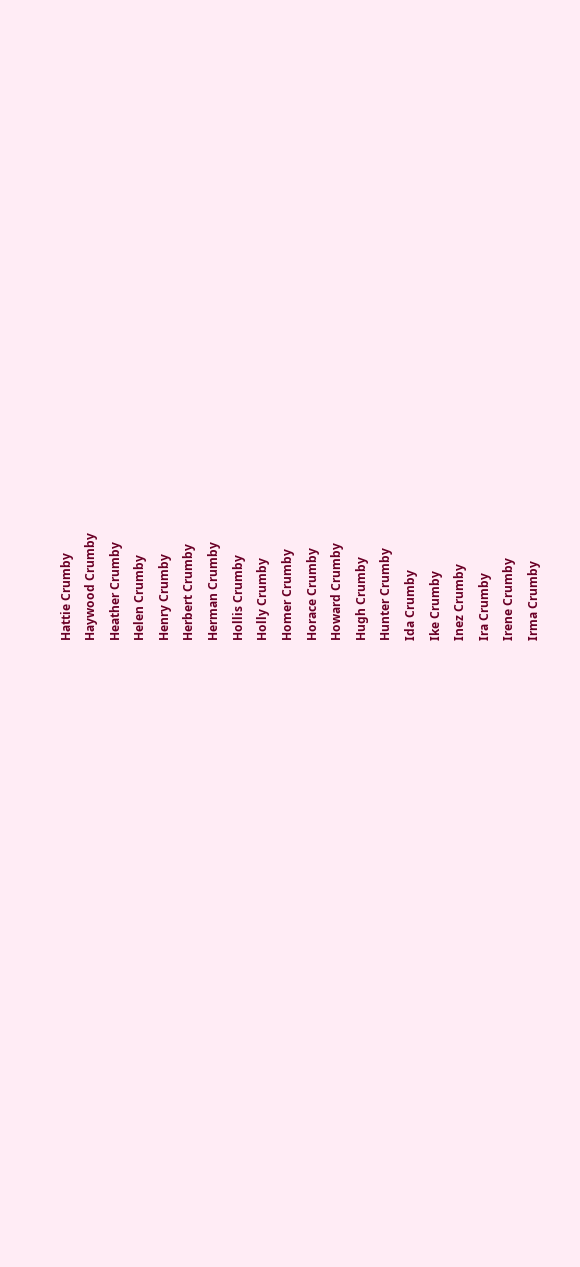Hattie Crumby
Haywood Crumby
Heather Crumby
Helen Crumby
Henry Crumby
Herbert Crumby
Herman Crumby
Hollis Crumby
Holly Crumby
Homer Crumby
Horace Crumby
Howard Crumby
Hugh Crumby
Hunter Crumby
Ida Crumby
Ike Crumby
Inez Crumby
Ira Crumby
Irene Crumby
Irma Crumby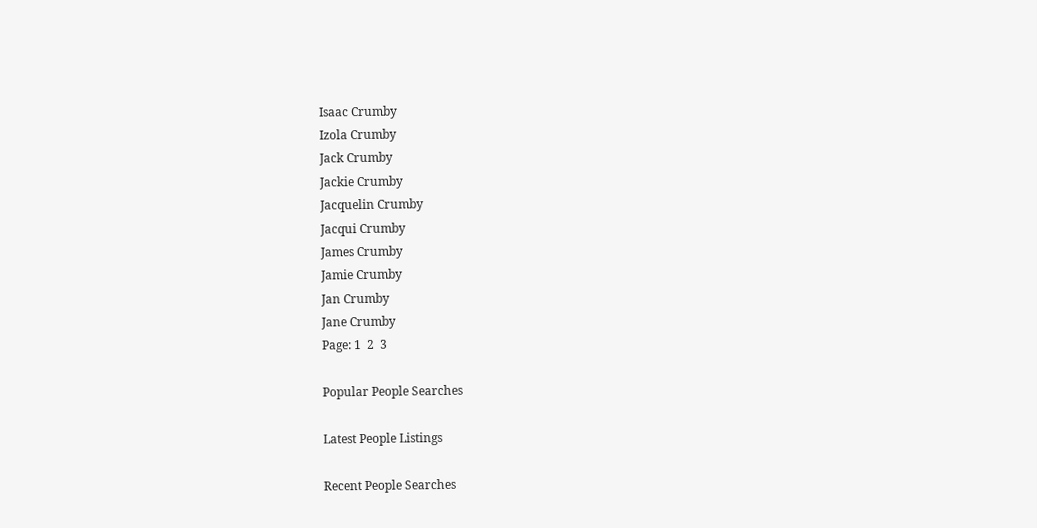Isaac Crumby
Izola Crumby
Jack Crumby
Jackie Crumby
Jacquelin Crumby
Jacqui Crumby
James Crumby
Jamie Crumby
Jan Crumby
Jane Crumby
Page: 1  2  3

Popular People Searches

Latest People Listings

Recent People Searches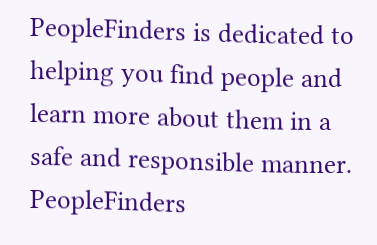PeopleFinders is dedicated to helping you find people and learn more about them in a safe and responsible manner. PeopleFinders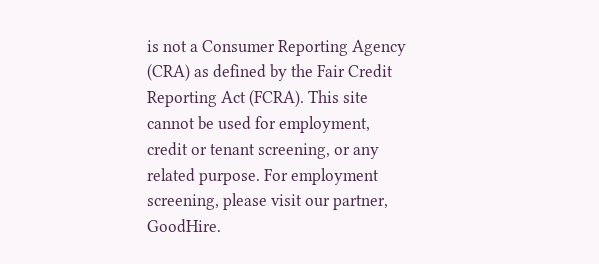is not a Consumer Reporting Agency (CRA) as defined by the Fair Credit Reporting Act (FCRA). This site cannot be used for employment, credit or tenant screening, or any related purpose. For employment screening, please visit our partner, GoodHire.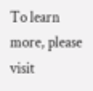To learn more, please visit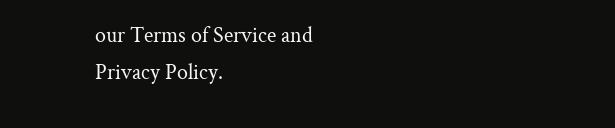our Terms of Service and Privacy Policy.